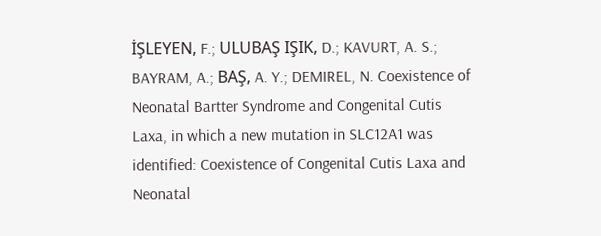İŞLEYEN, F.; ULUBAŞ IŞIK, D.; KAVURT, A. S.; BAYRAM, A.; BAŞ, A. Y.; DEMIREL, N. Coexistence of Neonatal Bartter Syndrome and Congenital Cutis Laxa, in which a new mutation in SLC12A1 was identified: Coexistence of Congenital Cutis Laxa and Neonatal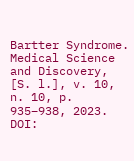Bartter Syndrome. Medical Science and Discovery, [S. l.], v. 10, n. 10, p. 935–938, 2023. DOI: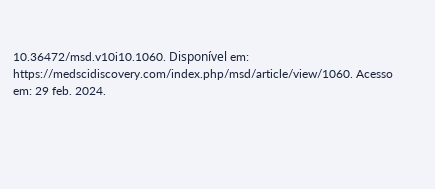10.36472/msd.v10i10.1060. Disponível em: https://medscidiscovery.com/index.php/msd/article/view/1060. Acesso em: 29 feb. 2024.